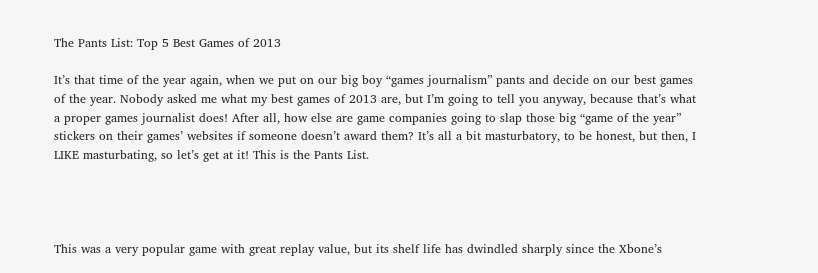The Pants List: Top 5 Best Games of 2013

It’s that time of the year again, when we put on our big boy “games journalism” pants and decide on our best games of the year. Nobody asked me what my best games of 2013 are, but I’m going to tell you anyway, because that’s what a proper games journalist does! After all, how else are game companies going to slap those big “game of the year” stickers on their games’ websites if someone doesn’t award them? It’s all a bit masturbatory, to be honest, but then, I LIKE masturbating, so let’s get at it! This is the Pants List.




This was a very popular game with great replay value, but its shelf life has dwindled sharply since the Xbone’s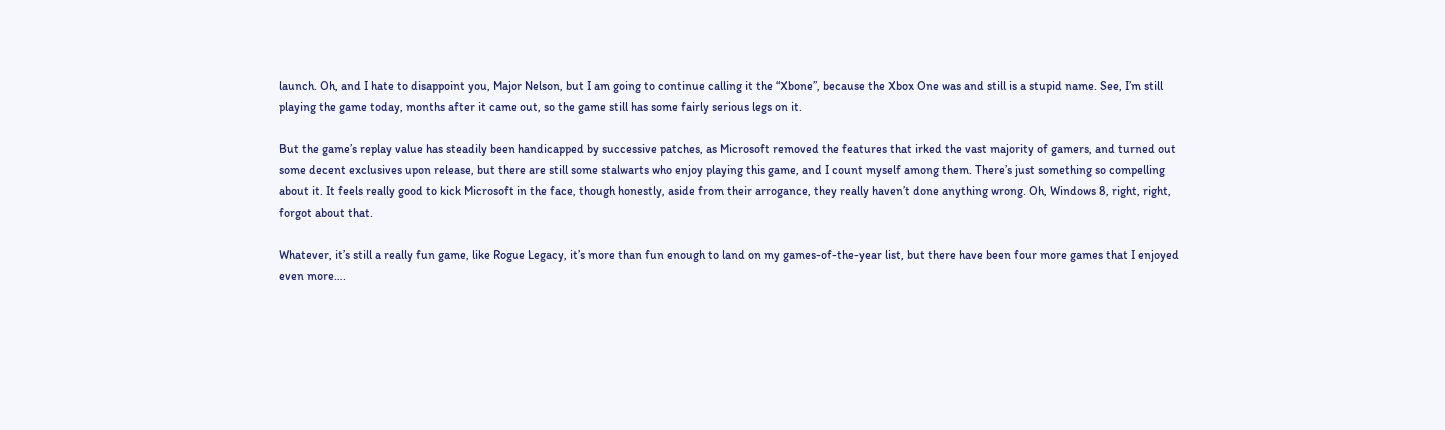launch. Oh, and I hate to disappoint you, Major Nelson, but I am going to continue calling it the “Xbone”, because the Xbox One was and still is a stupid name. See, I’m still playing the game today, months after it came out, so the game still has some fairly serious legs on it.

But the game’s replay value has steadily been handicapped by successive patches, as Microsoft removed the features that irked the vast majority of gamers, and turned out some decent exclusives upon release, but there are still some stalwarts who enjoy playing this game, and I count myself among them. There’s just something so compelling about it. It feels really good to kick Microsoft in the face, though honestly, aside from their arrogance, they really haven’t done anything wrong. Oh, Windows 8, right, right, forgot about that.

Whatever, it’s still a really fun game, like Rogue Legacy, it’s more than fun enough to land on my games-of-the-year list, but there have been four more games that I enjoyed even more….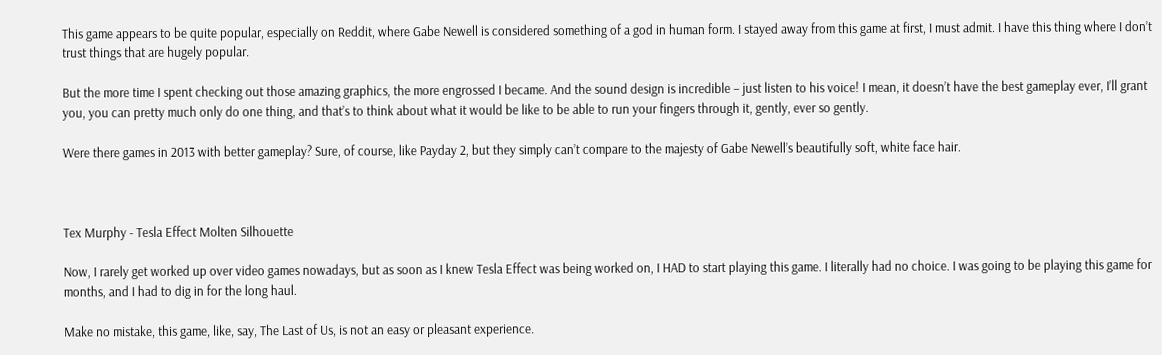This game appears to be quite popular, especially on Reddit, where Gabe Newell is considered something of a god in human form. I stayed away from this game at first, I must admit. I have this thing where I don’t trust things that are hugely popular.

But the more time I spent checking out those amazing graphics, the more engrossed I became. And the sound design is incredible – just listen to his voice! I mean, it doesn’t have the best gameplay ever, I’ll grant you, you can pretty much only do one thing, and that’s to think about what it would be like to be able to run your fingers through it, gently, ever so gently.

Were there games in 2013 with better gameplay? Sure, of course, like Payday 2, but they simply can’t compare to the majesty of Gabe Newell’s beautifully soft, white face hair.



Tex Murphy - Tesla Effect Molten Silhouette

Now, I rarely get worked up over video games nowadays, but as soon as I knew Tesla Effect was being worked on, I HAD to start playing this game. I literally had no choice. I was going to be playing this game for months, and I had to dig in for the long haul.

Make no mistake, this game, like, say, The Last of Us, is not an easy or pleasant experience.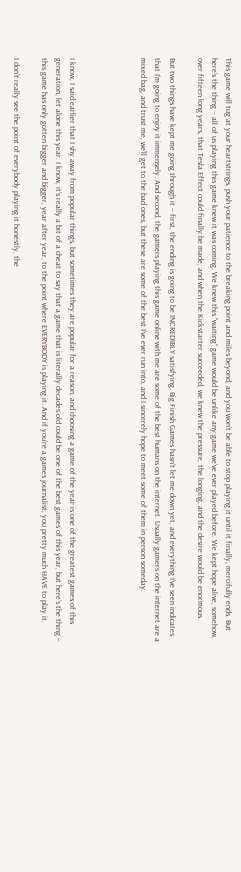This game will tug at your heartstrings, push your patience to the breaking point and miles beyond, and you won’t be able to stop playing it until it finally, mercifully ends. But here’s the thing – all of us playing this game knew it was coming. We knew this “waiting” game would be unlike any game we’ve ever played before. We kept hope alive, somehow, over fifteen long years, that Tesla Effect could finally be made, and when the Kickstarter succeeded, we knew the pressure, the longing, and the desire would be enormous.

But two things have kept me going through it – first, the ending is going to be INCREDIBLY satisfying. Big Finish Games hasn’t let me down yet, and everything I’ve seen indicates that I’m going to enjoy it immensely. And second, the gamers playing this game online with me are some of the best humans on the internet. Usually gamers on the internet are a mixed bag, and trust me, we’ll get to the bad ones, but these are some of the best I’ve ever run into, and I sincerely hope to meet some of them in person someday.




I know, I said earlier that I shy away from popular things, but sometimes they are popular for a reason, and choosing a game of the year is one of the greatest games of this generation, let alone this year. I know, it’s really a bit of a cheat to say that a game that is literally decades old could be one of the best games of this year, but here’s the thing – this game has only gotten bigger and bigger, year after year, to the point where EVERYBODY is playing it. And if you’re a games journalist, you pretty much HAVE to play it.

I don’t really see the point of everybody playing it honestly, the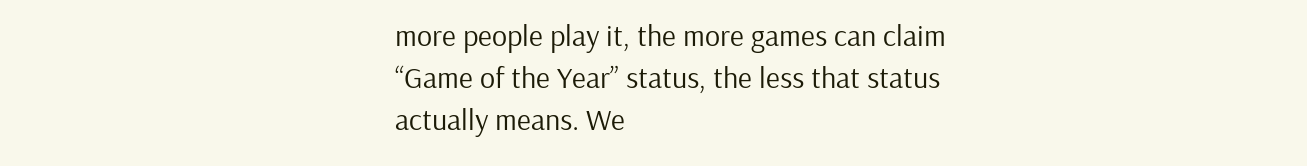more people play it, the more games can claim “Game of the Year” status, the less that status actually means. We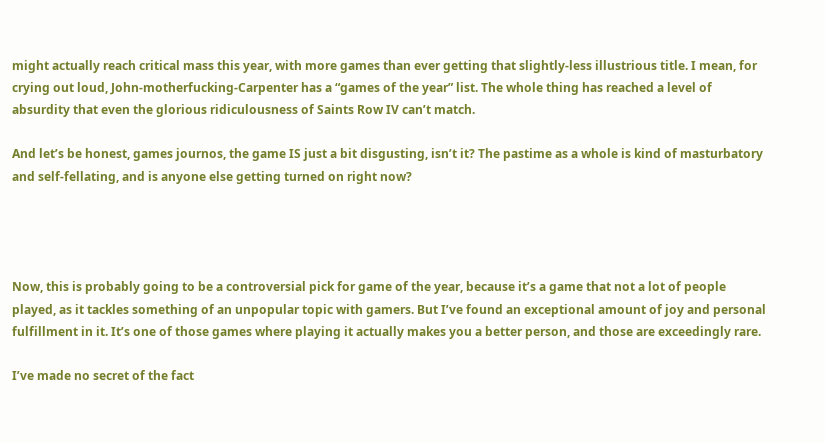might actually reach critical mass this year, with more games than ever getting that slightly-less illustrious title. I mean, for crying out loud, John-motherfucking-Carpenter has a “games of the year” list. The whole thing has reached a level of absurdity that even the glorious ridiculousness of Saints Row IV can’t match.

And let’s be honest, games journos, the game IS just a bit disgusting, isn’t it? The pastime as a whole is kind of masturbatory and self-fellating, and is anyone else getting turned on right now?




Now, this is probably going to be a controversial pick for game of the year, because it’s a game that not a lot of people played, as it tackles something of an unpopular topic with gamers. But I’ve found an exceptional amount of joy and personal fulfillment in it. It’s one of those games where playing it actually makes you a better person, and those are exceedingly rare.

I’ve made no secret of the fact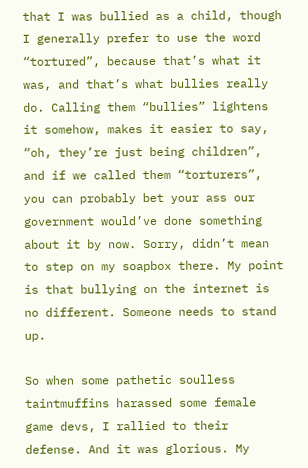that I was bullied as a child, though I generally prefer to use the word “tortured”, because that’s what it was, and that’s what bullies really do. Calling them “bullies” lightens it somehow, makes it easier to say, “oh, they’re just being children”, and if we called them “torturers”, you can probably bet your ass our government would’ve done something about it by now. Sorry, didn’t mean to step on my soapbox there. My point is that bullying on the internet is no different. Someone needs to stand up.

So when some pathetic soulless taintmuffins harassed some female game devs, I rallied to their defense. And it was glorious. My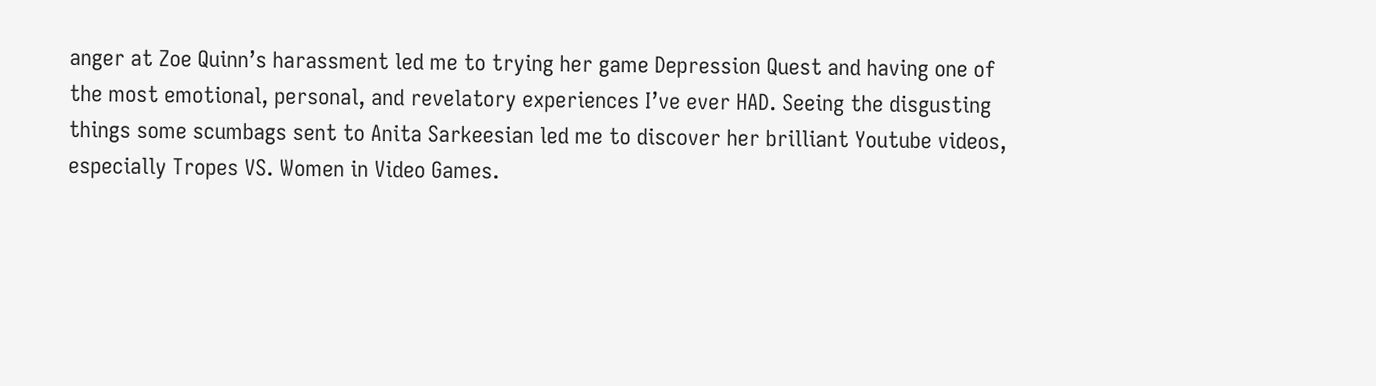anger at Zoe Quinn’s harassment led me to trying her game Depression Quest and having one of the most emotional, personal, and revelatory experiences I’ve ever HAD. Seeing the disgusting things some scumbags sent to Anita Sarkeesian led me to discover her brilliant Youtube videos, especially Tropes VS. Women in Video Games.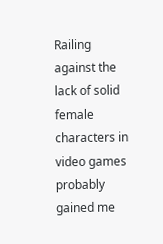Railing against the lack of solid female characters in video games probably gained me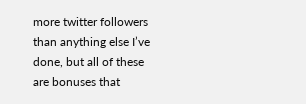more twitter followers than anything else I’ve done, but all of these are bonuses that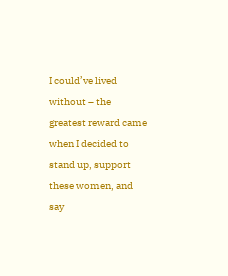I could’ve lived without – the greatest reward came when I decided to stand up, support these women, and say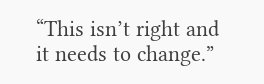“This isn’t right and it needs to change.”